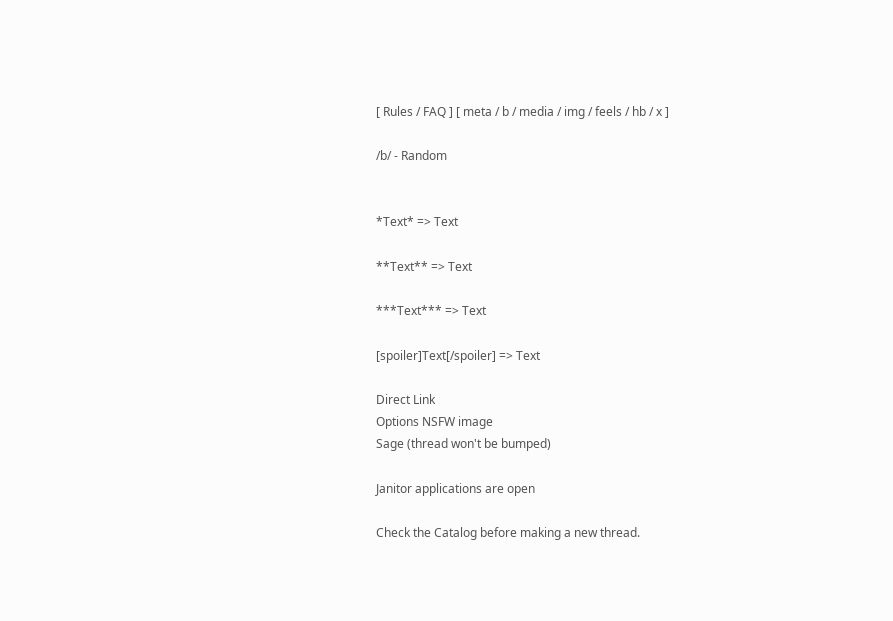[ Rules / FAQ ] [ meta / b / media / img / feels / hb / x ]

/b/ - Random


*Text* => Text

**Text** => Text

***Text*** => Text

[spoiler]Text[/spoiler] => Text

Direct Link
Options NSFW image
Sage (thread won't be bumped)

Janitor applications are open

Check the Catalog before making a new thread.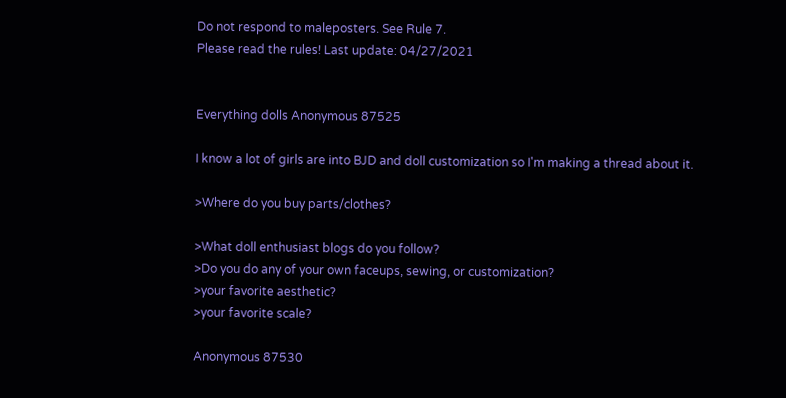Do not respond to maleposters. See Rule 7.
Please read the rules! Last update: 04/27/2021


Everything dolls Anonymous 87525

I know a lot of girls are into BJD and doll customization so I'm making a thread about it.

>Where do you buy parts/clothes?

>What doll enthusiast blogs do you follow?
>Do you do any of your own faceups, sewing, or customization?
>your favorite aesthetic?
>your favorite scale?

Anonymous 87530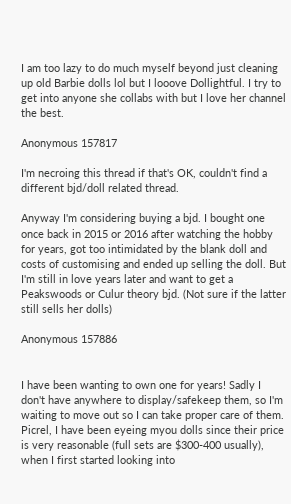I am too lazy to do much myself beyond just cleaning up old Barbie dolls lol but I looove Dollightful. I try to get into anyone she collabs with but I love her channel the best.

Anonymous 157817

I'm necroing this thread if that's OK, couldn't find a different bjd/doll related thread.

Anyway I'm considering buying a bjd. I bought one once back in 2015 or 2016 after watching the hobby for years, got too intimidated by the blank doll and costs of customising and ended up selling the doll. But I'm still in love years later and want to get a Peakswoods or Culur theory bjd. (Not sure if the latter still sells her dolls)

Anonymous 157886


I have been wanting to own one for years! Sadly I don't have anywhere to display/safekeep them, so I'm waiting to move out so I can take proper care of them.
Picrel, I have been eyeing myou dolls since their price is very reasonable (full sets are $300-400 usually), when I first started looking into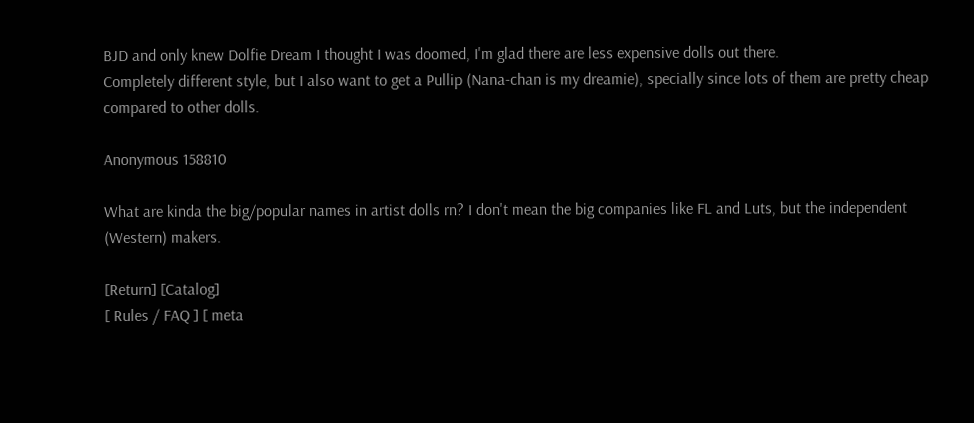BJD and only knew Dolfie Dream I thought I was doomed, I'm glad there are less expensive dolls out there.
Completely different style, but I also want to get a Pullip (Nana-chan is my dreamie), specially since lots of them are pretty cheap compared to other dolls.

Anonymous 158810

What are kinda the big/popular names in artist dolls rn? I don't mean the big companies like FL and Luts, but the independent (Western) makers.

[Return] [Catalog]
[ Rules / FAQ ] [ meta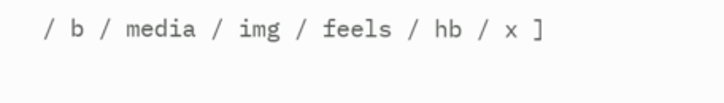/ b / media / img / feels / hb / x ]